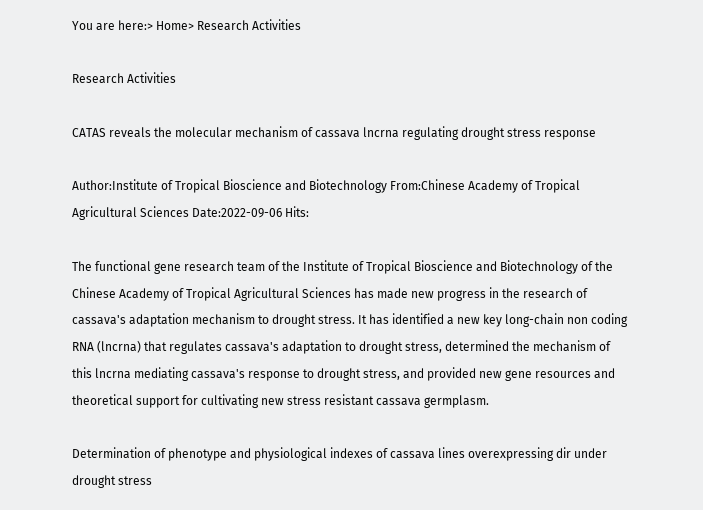You are here:> Home> Research Activities

Research Activities

CATAS reveals the molecular mechanism of cassava lncrna regulating drought stress response

Author:Institute of Tropical Bioscience and Biotechnology From:Chinese Academy of Tropical Agricultural Sciences Date:2022-09-06 Hits:

The functional gene research team of the Institute of Tropical Bioscience and Biotechnology of the Chinese Academy of Tropical Agricultural Sciences has made new progress in the research of cassava's adaptation mechanism to drought stress. It has identified a new key long-chain non coding RNA (lncrna) that regulates cassava's adaptation to drought stress, determined the mechanism of this lncrna mediating cassava's response to drought stress, and provided new gene resources and theoretical support for cultivating new stress resistant cassava germplasm.

Determination of phenotype and physiological indexes of cassava lines overexpressing dir under drought stress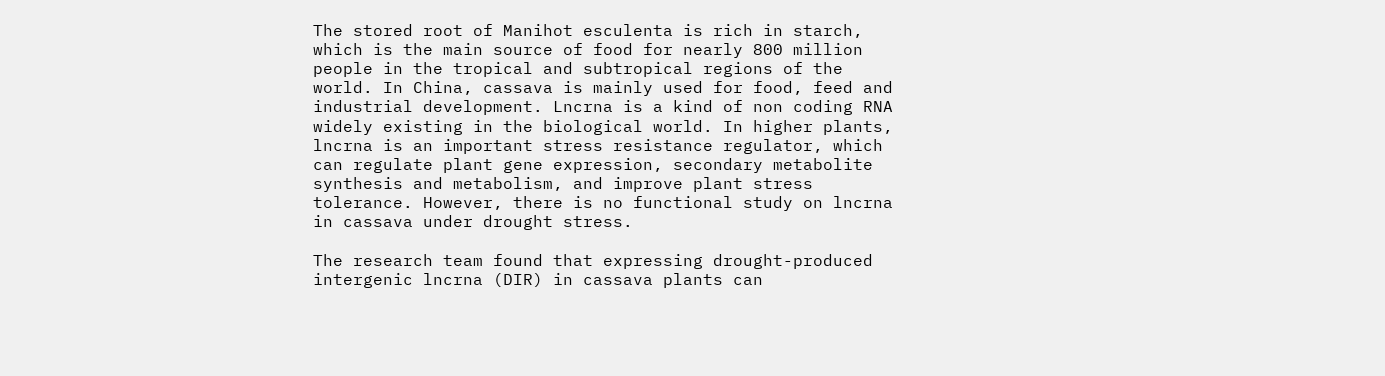The stored root of Manihot esculenta is rich in starch, which is the main source of food for nearly 800 million people in the tropical and subtropical regions of the world. In China, cassava is mainly used for food, feed and industrial development. Lncrna is a kind of non coding RNA widely existing in the biological world. In higher plants, lncrna is an important stress resistance regulator, which can regulate plant gene expression, secondary metabolite synthesis and metabolism, and improve plant stress tolerance. However, there is no functional study on lncrna in cassava under drought stress.

The research team found that expressing drought-produced intergenic lncrna (DIR) in cassava plants can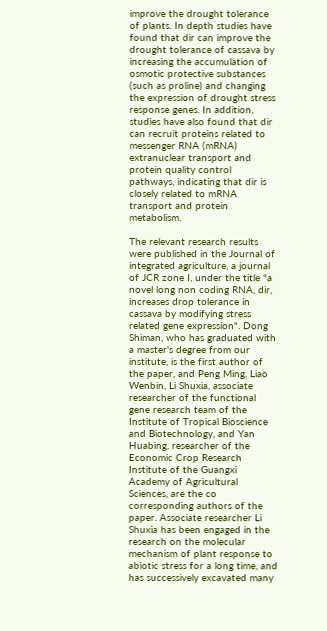improve the drought tolerance of plants. In depth studies have found that dir can improve the drought tolerance of cassava by increasing the accumulation of osmotic protective substances (such as proline) and changing the expression of drought stress response genes. In addition, studies have also found that dir can recruit proteins related to messenger RNA (mRNA) extranuclear transport and protein quality control pathways, indicating that dir is closely related to mRNA transport and protein metabolism.

The relevant research results were published in the Journal of integrated agriculture, a journal of JCR zone I, under the title "a novel long non coding RNA, dir, increases drop tolerance in cassava by modifying stress related gene expression". Dong Shiman, who has graduated with a master's degree from our institute, is the first author of the paper, and Peng Ming, Liao Wenbin, Li Shuxia, associate researcher of the functional gene research team of the Institute of Tropical Bioscience and Biotechnology, and Yan Huabing, researcher of the Economic Crop Research Institute of the Guangxi Academy of Agricultural Sciences, are the co corresponding authors of the paper. Associate researcher Li Shuxia has been engaged in the research on the molecular mechanism of plant response to abiotic stress for a long time, and has successively excavated many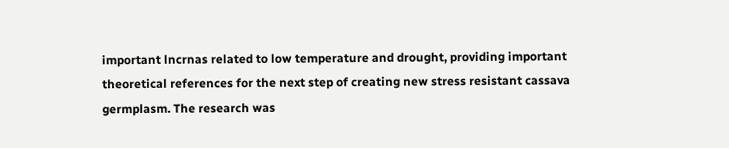important lncrnas related to low temperature and drought, providing important theoretical references for the next step of creating new stress resistant cassava germplasm. The research was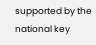supported by the national key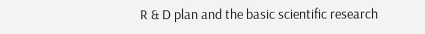R & D plan and the basic scientific research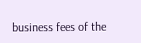business fees of the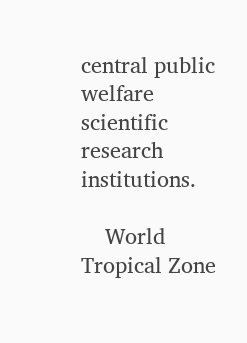central public welfare scientific research institutions.

    World Tropical Zone